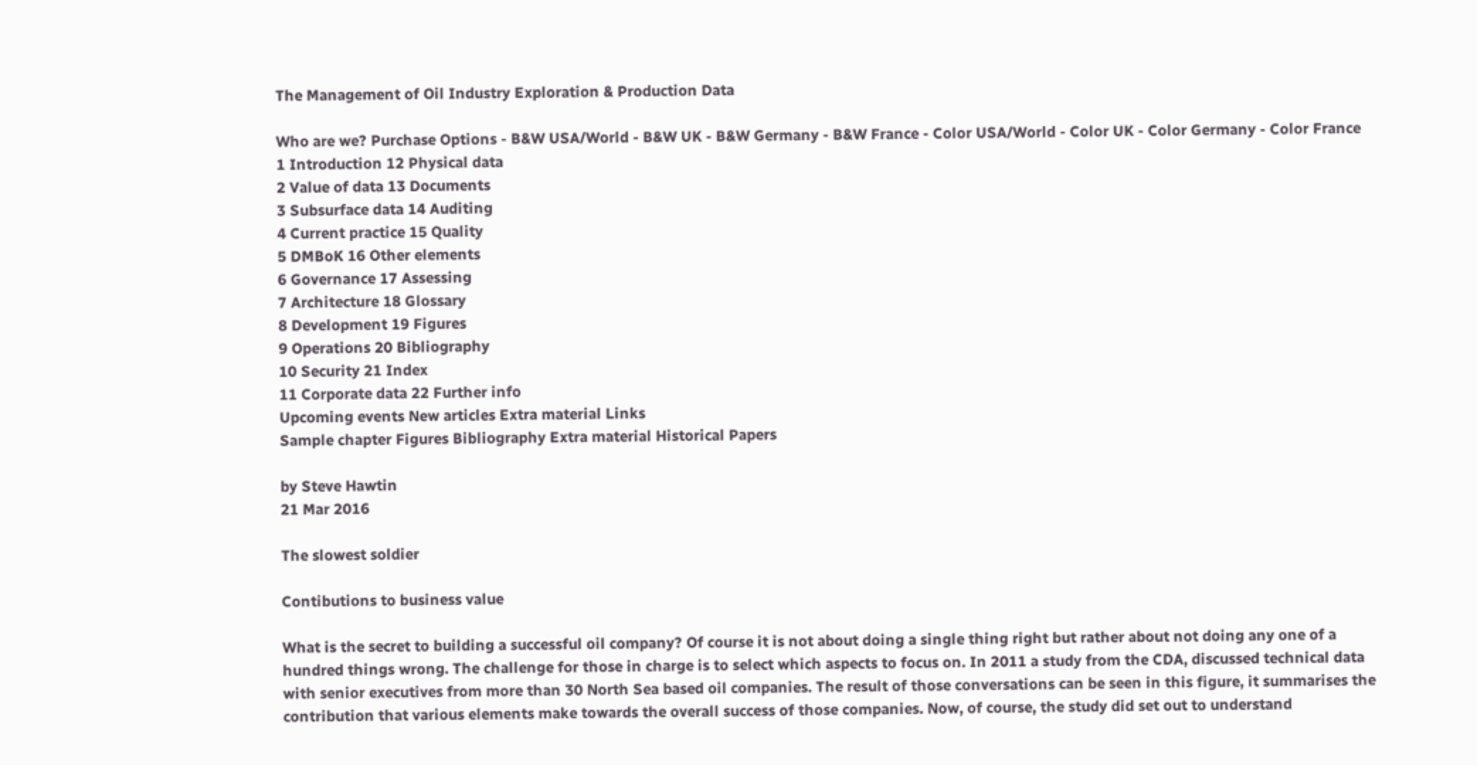The Management of Oil Industry Exploration & Production Data

Who are we? Purchase Options - B&W USA/World - B&W UK - B&W Germany - B&W France - Color USA/World - Color UK - Color Germany - Color France
1 Introduction 12 Physical data
2 Value of data 13 Documents
3 Subsurface data 14 Auditing
4 Current practice 15 Quality
5 DMBoK 16 Other elements
6 Governance 17 Assessing
7 Architecture 18 Glossary
8 Development 19 Figures
9 Operations 20 Bibliography
10 Security 21 Index
11 Corporate data 22 Further info
Upcoming events New articles Extra material Links
Sample chapter Figures Bibliography Extra material Historical Papers

by Steve Hawtin
21 Mar 2016

The slowest soldier

Contibutions to business value

What is the secret to building a successful oil company? Of course it is not about doing a single thing right but rather about not doing any one of a hundred things wrong. The challenge for those in charge is to select which aspects to focus on. In 2011 a study from the CDA, discussed technical data with senior executives from more than 30 North Sea based oil companies. The result of those conversations can be seen in this figure, it summarises the contribution that various elements make towards the overall success of those companies. Now, of course, the study did set out to understand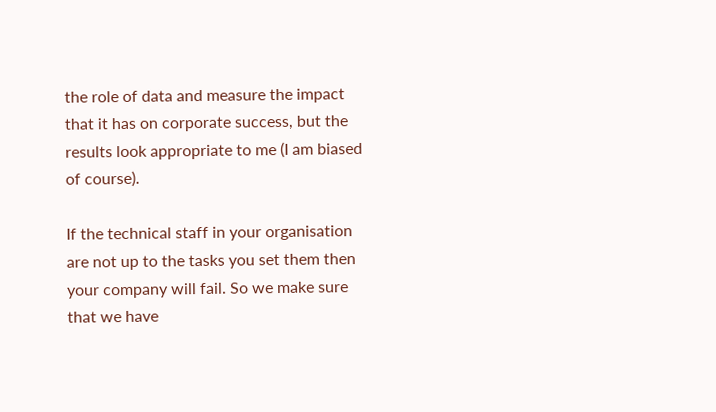the role of data and measure the impact that it has on corporate success, but the results look appropriate to me (I am biased of course).

If the technical staff in your organisation are not up to the tasks you set them then your company will fail. So we make sure that we have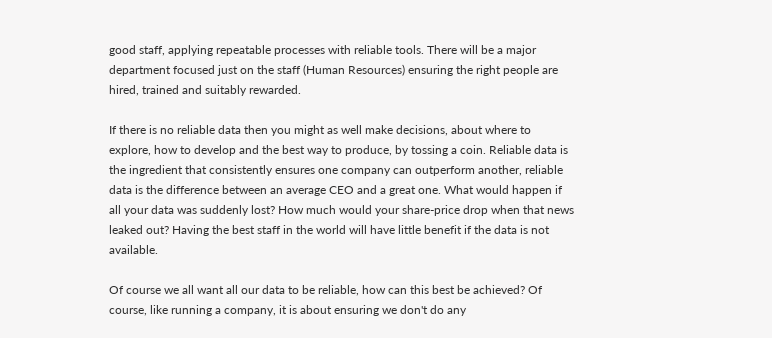good staff, applying repeatable processes with reliable tools. There will be a major department focused just on the staff (Human Resources) ensuring the right people are hired, trained and suitably rewarded.

If there is no reliable data then you might as well make decisions, about where to explore, how to develop and the best way to produce, by tossing a coin. Reliable data is the ingredient that consistently ensures one company can outperform another, reliable data is the difference between an average CEO and a great one. What would happen if all your data was suddenly lost? How much would your share-price drop when that news leaked out? Having the best staff in the world will have little benefit if the data is not available.

Of course we all want all our data to be reliable, how can this best be achieved? Of course, like running a company, it is about ensuring we don't do any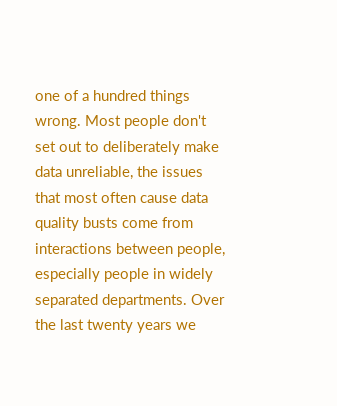one of a hundred things wrong. Most people don't set out to deliberately make data unreliable, the issues that most often cause data quality busts come from interactions between people, especially people in widely separated departments. Over the last twenty years we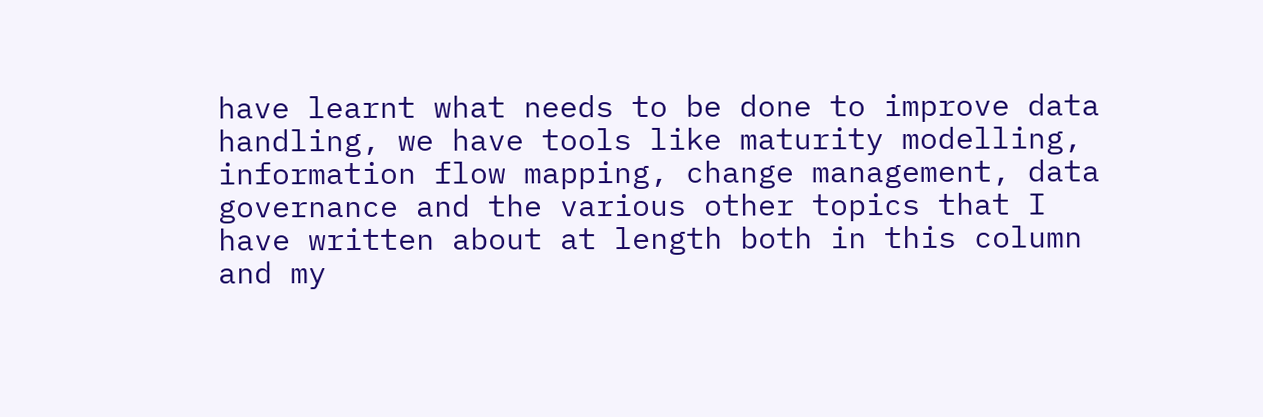have learnt what needs to be done to improve data handling, we have tools like maturity modelling, information flow mapping, change management, data governance and the various other topics that I have written about at length both in this column and my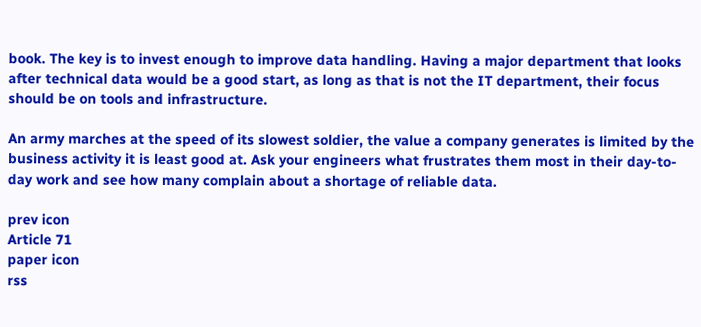book. The key is to invest enough to improve data handling. Having a major department that looks after technical data would be a good start, as long as that is not the IT department, their focus should be on tools and infrastructure.

An army marches at the speed of its slowest soldier, the value a company generates is limited by the business activity it is least good at. Ask your engineers what frustrates them most in their day-to-day work and see how many complain about a shortage of reliable data.

prev icon
Article 71
paper icon
rss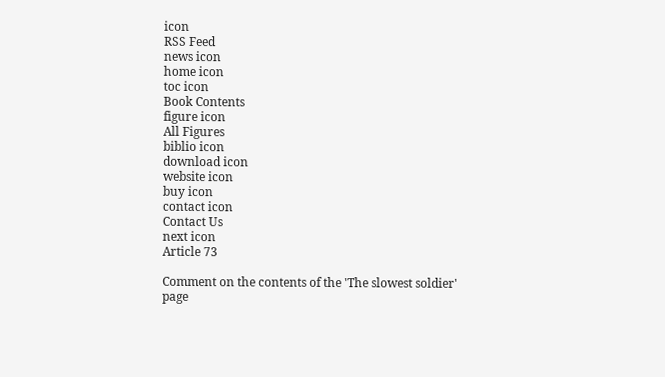icon
RSS Feed
news icon
home icon
toc icon
Book Contents
figure icon
All Figures
biblio icon
download icon
website icon
buy icon
contact icon
Contact Us
next icon
Article 73

Comment on the contents of the 'The slowest soldier' page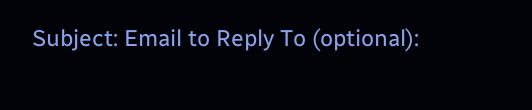Subject: Email to Reply To (optional):